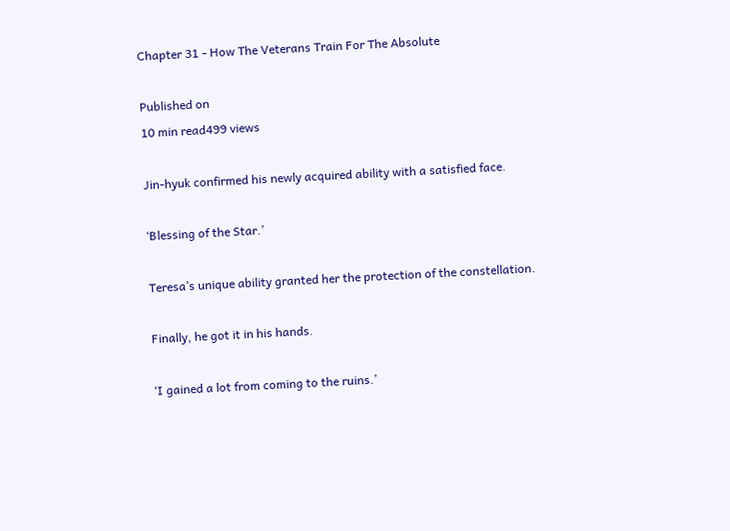Chapter 31 - How The Veterans Train For The Absolute

Published on
10 min read499 views

Jin-hyuk confirmed his newly acquired ability with a satisfied face.

‘Blessing of the Star.’

Teresa’s unique ability granted her the protection of the constellation.

Finally, he got it in his hands.

‘I gained a lot from coming to the ruins.’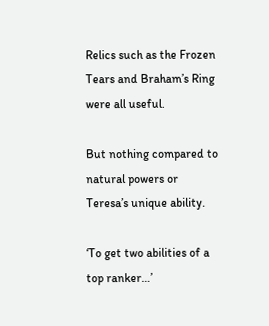Relics such as the Frozen Tears and Braham’s Ring were all useful.

But nothing compared to natural powers or Teresa’s unique ability.

‘To get two abilities of a top ranker…’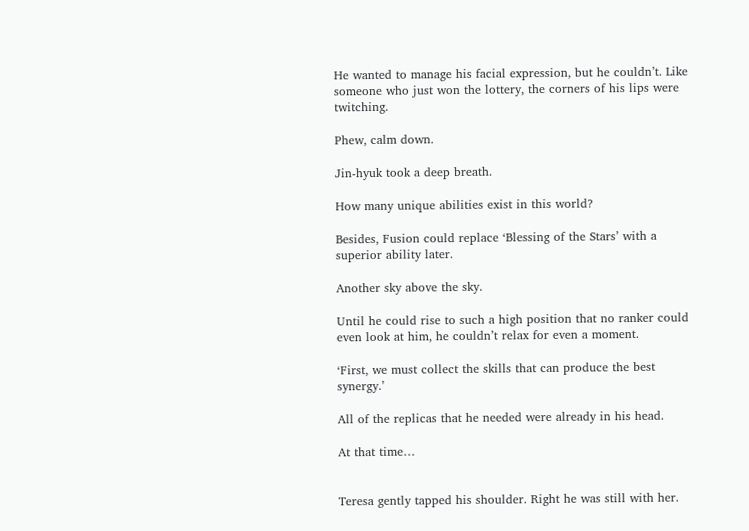He wanted to manage his facial expression, but he couldn’t. Like someone who just won the lottery, the corners of his lips were twitching.

Phew, calm down.

Jin-hyuk took a deep breath.

How many unique abilities exist in this world?

Besides, Fusion could replace ‘Blessing of the Stars’ with a superior ability later.

Another sky above the sky.

Until he could rise to such a high position that no ranker could even look at him, he couldn’t relax for even a moment.

‘First, we must collect the skills that can produce the best synergy.’

All of the replicas that he needed were already in his head.

At that time…


Teresa gently tapped his shoulder. Right he was still with her.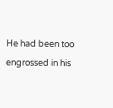He had been too engrossed in his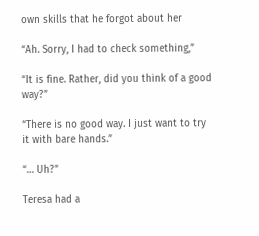own skills that he forgot about her

“Ah. Sorry, I had to check something,”

“It is fine. Rather, did you think of a good way?”

“There is no good way. I just want to try it with bare hands.”

“… Uh?”

Teresa had a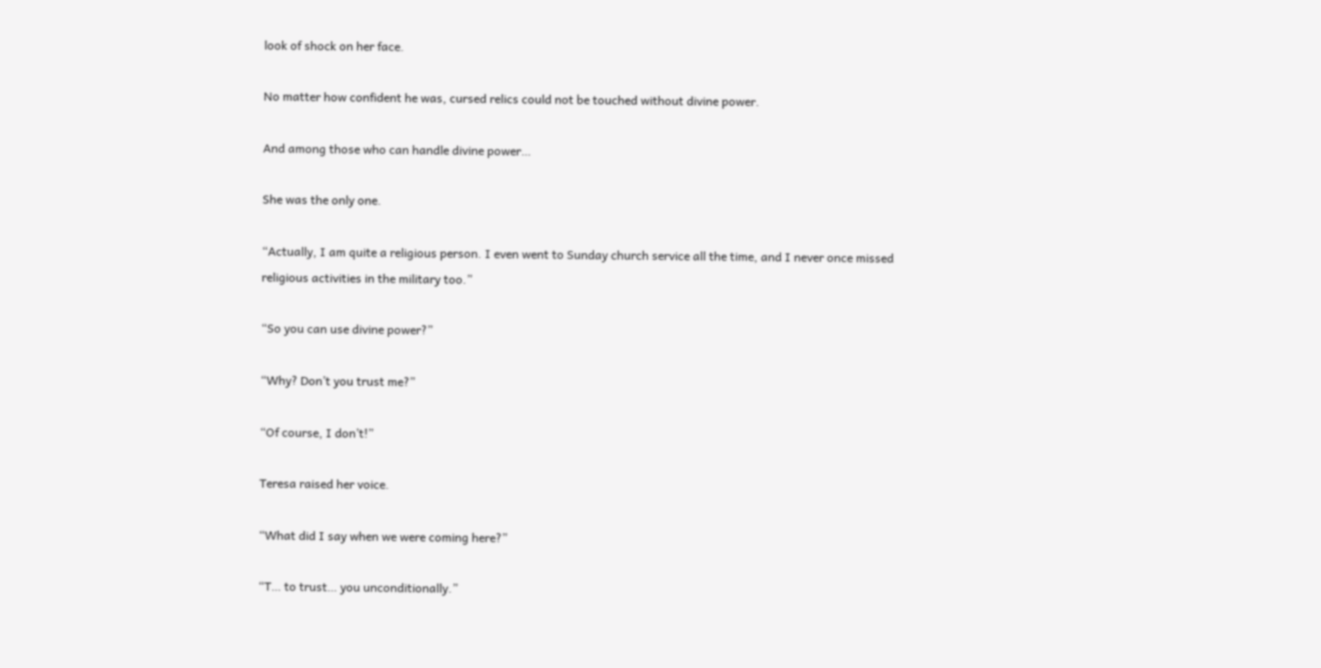look of shock on her face.

No matter how confident he was, cursed relics could not be touched without divine power.

And among those who can handle divine power…

She was the only one.

“Actually, I am quite a religious person. I even went to Sunday church service all the time, and I never once missed religious activities in the military too.”

“So you can use divine power?”

“Why? Don’t you trust me?”

“Of course, I don’t!”

Teresa raised her voice.

“What did I say when we were coming here?”

“T… to trust… you unconditionally.”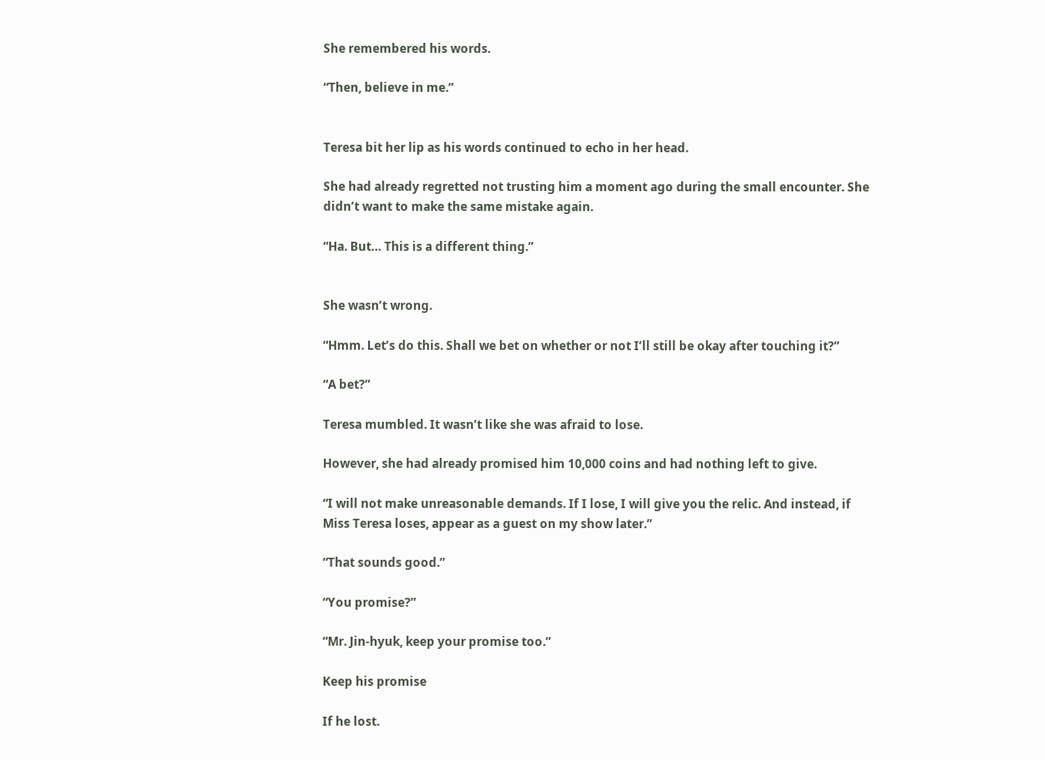She remembered his words.

“Then, believe in me.”


Teresa bit her lip as his words continued to echo in her head.

She had already regretted not trusting him a moment ago during the small encounter. She didn’t want to make the same mistake again.

“Ha. But… This is a different thing.”


She wasn’t wrong.

“Hmm. Let’s do this. Shall we bet on whether or not I’ll still be okay after touching it?”

“A bet?”

Teresa mumbled. It wasn’t like she was afraid to lose.

However, she had already promised him 10,000 coins and had nothing left to give.

“I will not make unreasonable demands. If I lose, I will give you the relic. And instead, if Miss Teresa loses, appear as a guest on my show later.”

“That sounds good.”

“You promise?”

“Mr. Jin-hyuk, keep your promise too.”

Keep his promise

If he lost.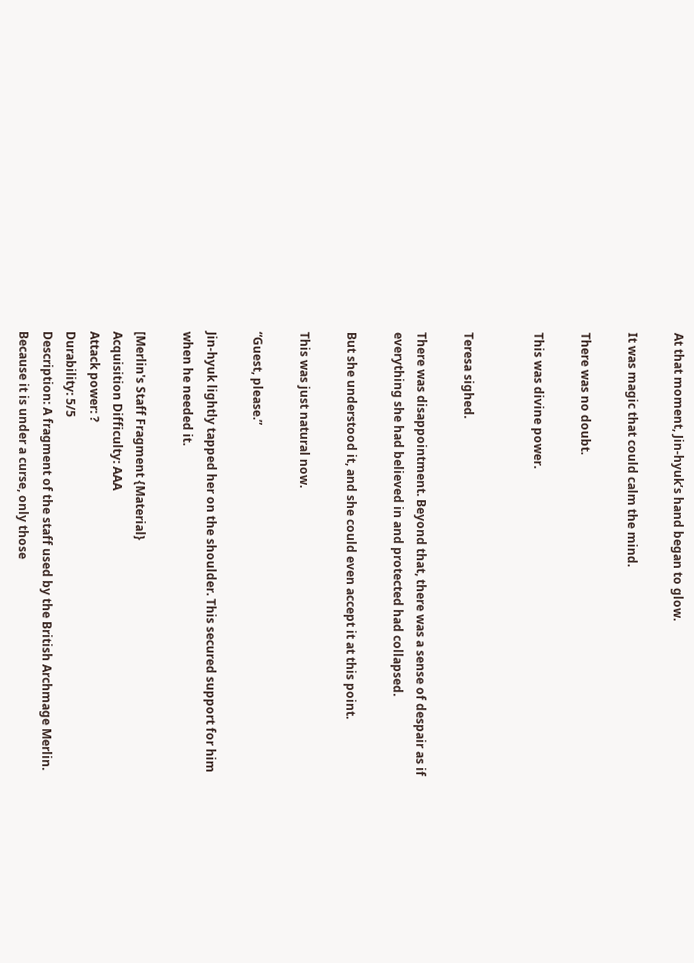At that moment, Jin-hyuk’s hand began to glow.

It was magic that could calm the mind.

There was no doubt.

This was divine power.


Teresa sighed.

There was disappointment. Beyond that, there was a sense of despair as if everything she had believed in and protected had collapsed.

But she understood it, and she could even accept it at this point.

This was just natural now.

“Guest, please.”

Jin-hyuk lightly tapped her on the shoulder. This secured support for him when he needed it.

[Merlin's Staff Fragment {Material}
Acquisition Difficulty: AAA
Attack power: ?
Durability: 5/5
Description: A fragment of the staff used by the British Archmage Merlin. Because it is under a curse, only those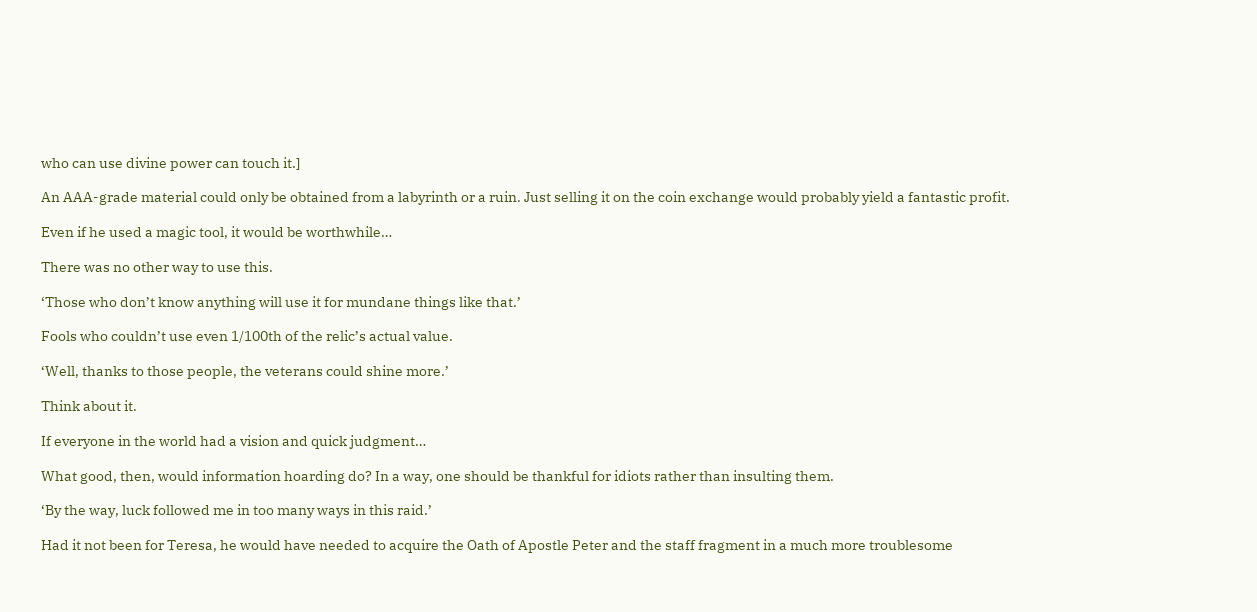who can use divine power can touch it.]

An AAA-grade material could only be obtained from a labyrinth or a ruin. Just selling it on the coin exchange would probably yield a fantastic profit.

Even if he used a magic tool, it would be worthwhile…

There was no other way to use this.

‘Those who don’t know anything will use it for mundane things like that.’

Fools who couldn’t use even 1/100th of the relic’s actual value.

‘Well, thanks to those people, the veterans could shine more.’

Think about it.

If everyone in the world had a vision and quick judgment…

What good, then, would information hoarding do? In a way, one should be thankful for idiots rather than insulting them.

‘By the way, luck followed me in too many ways in this raid.’

Had it not been for Teresa, he would have needed to acquire the Oath of Apostle Peter and the staff fragment in a much more troublesome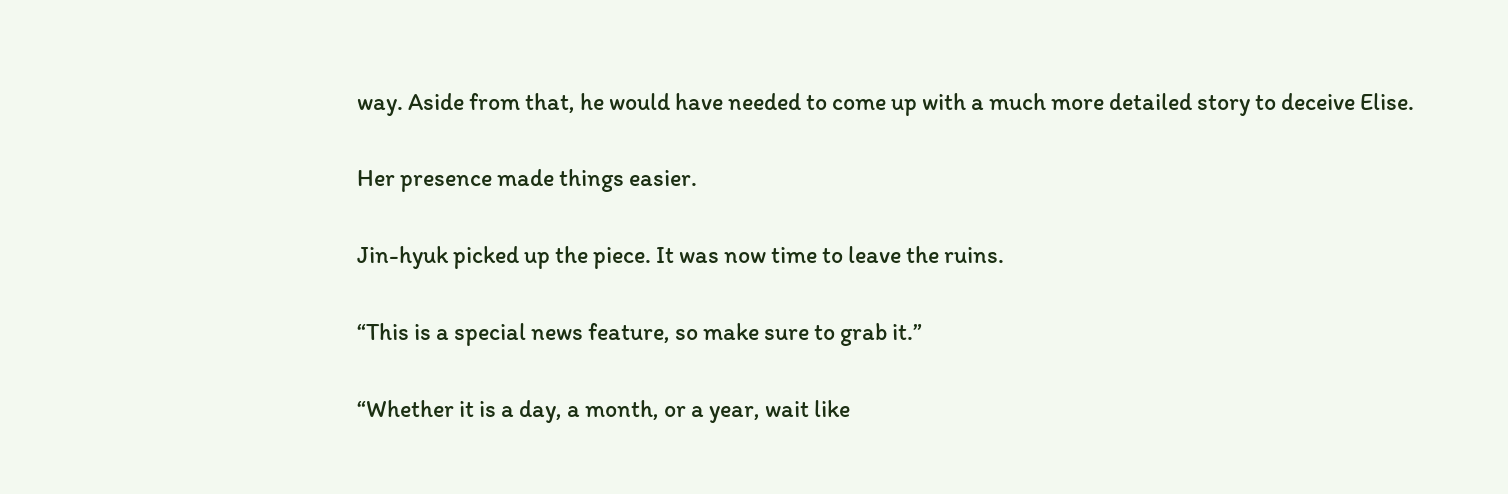way. Aside from that, he would have needed to come up with a much more detailed story to deceive Elise.

Her presence made things easier.

Jin-hyuk picked up the piece. It was now time to leave the ruins.

“This is a special news feature, so make sure to grab it.”

“Whether it is a day, a month, or a year, wait like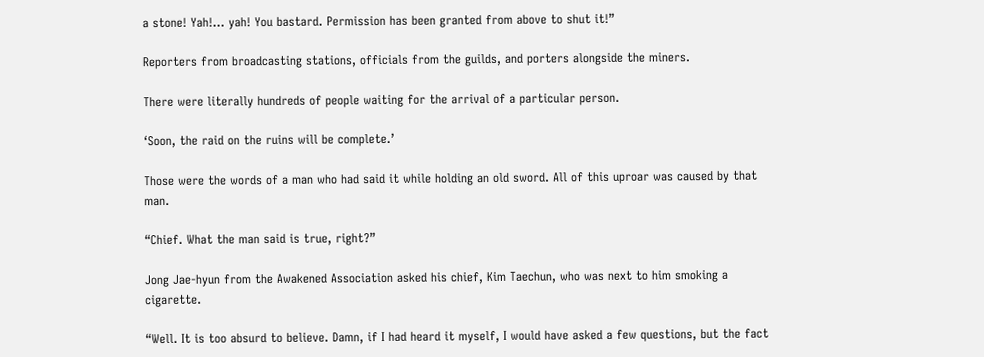a stone! Yah!… yah! You bastard. Permission has been granted from above to shut it!”

Reporters from broadcasting stations, officials from the guilds, and porters alongside the miners.

There were literally hundreds of people waiting for the arrival of a particular person.

‘Soon, the raid on the ruins will be complete.’

Those were the words of a man who had said it while holding an old sword. All of this uproar was caused by that man.

“Chief. What the man said is true, right?”

Jong Jae-hyun from the Awakened Association asked his chief, Kim Taechun, who was next to him smoking a cigarette.

“Well. It is too absurd to believe. Damn, if I had heard it myself, I would have asked a few questions, but the fact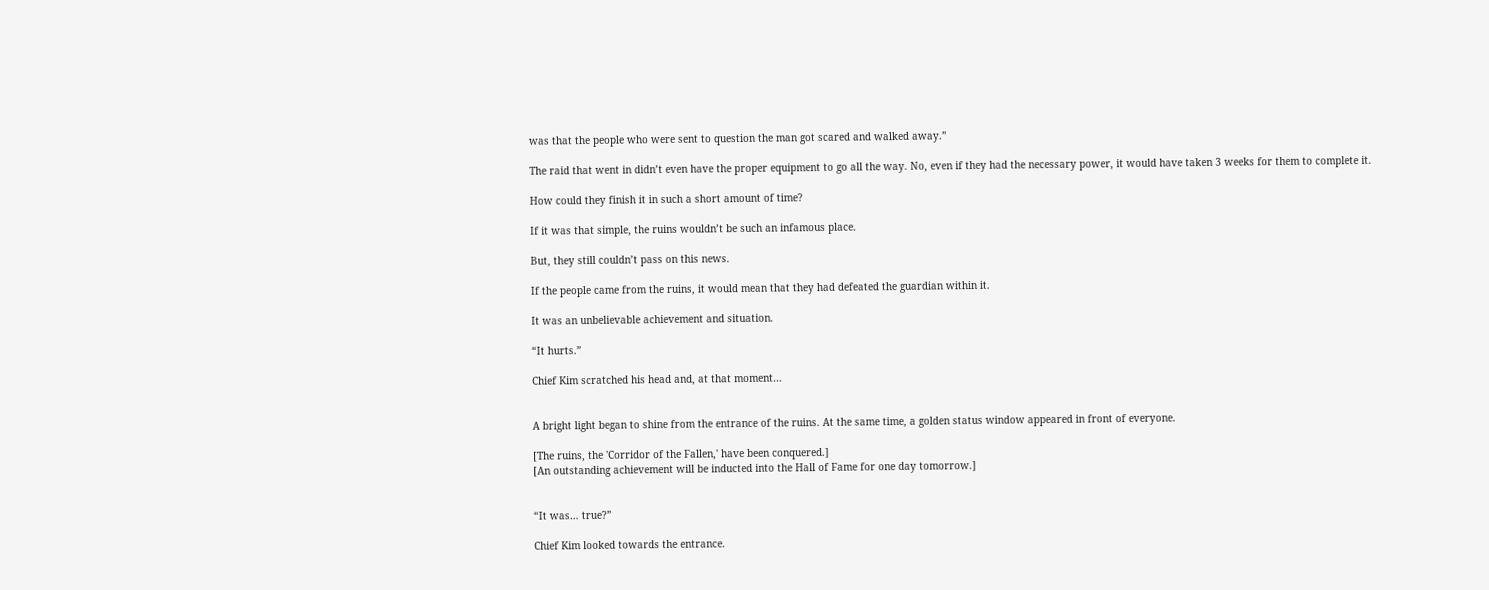was that the people who were sent to question the man got scared and walked away.”

The raid that went in didn’t even have the proper equipment to go all the way. No, even if they had the necessary power, it would have taken 3 weeks for them to complete it.

How could they finish it in such a short amount of time?

If it was that simple, the ruins wouldn’t be such an infamous place.

But, they still couldn’t pass on this news.

If the people came from the ruins, it would mean that they had defeated the guardian within it.

It was an unbelievable achievement and situation.

“It hurts.”

Chief Kim scratched his head and, at that moment…


A bright light began to shine from the entrance of the ruins. At the same time, a golden status window appeared in front of everyone.

[The ruins, the 'Corridor of the Fallen,' have been conquered.]
[An outstanding achievement will be inducted into the Hall of Fame for one day tomorrow.]


“It was… true?”

Chief Kim looked towards the entrance.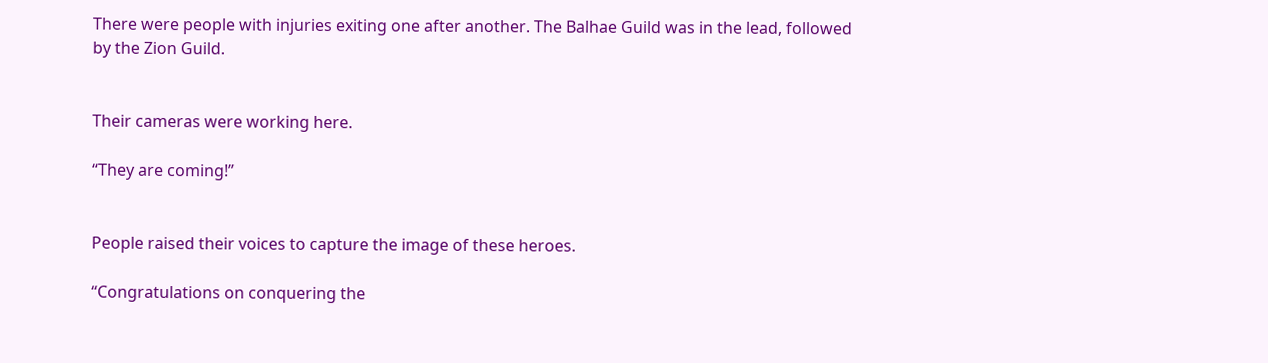There were people with injuries exiting one after another. The Balhae Guild was in the lead, followed by the Zion Guild.


Their cameras were working here.

“They are coming!”


People raised their voices to capture the image of these heroes.

“Congratulations on conquering the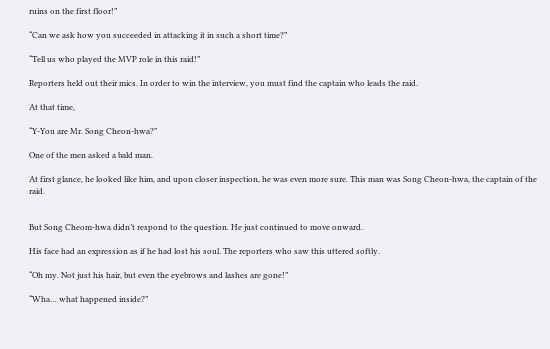ruins on the first floor!”

“Can we ask how you succeeded in attacking it in such a short time?”

“Tell us who played the MVP role in this raid!”

Reporters held out their mics. In order to win the interview, you must find the captain who leads the raid.

At that time,

“Y-You are Mr. Song Cheon-hwa?”

One of the men asked a bald man.

At first glance, he looked like him, and upon closer inspection, he was even more sure. This man was Song Cheon-hwa, the captain of the raid.


But Song Cheom-hwa didn’t respond to the question. He just continued to move onward.

His face had an expression as if he had lost his soul. The reporters who saw this uttered softly.

“Oh my. Not just his hair, but even the eyebrows and lashes are gone!”

“Wha… what happened inside?”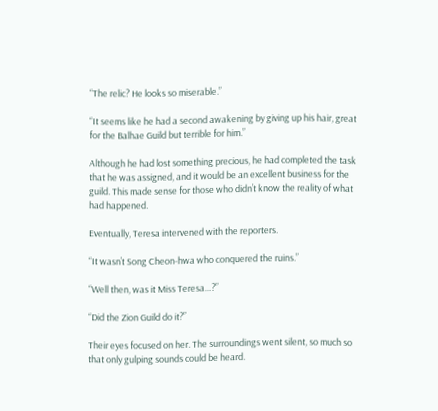“The relic? He looks so miserable.”

“It seems like he had a second awakening by giving up his hair, great for the Balhae Guild but terrible for him.”

Although he had lost something precious, he had completed the task that he was assigned, and it would be an excellent business for the guild. This made sense for those who didn’t know the reality of what had happened.

Eventually, Teresa intervened with the reporters.

“It wasn’t Song Cheon-hwa who conquered the ruins.”

“Well then, was it Miss Teresa…?”

“Did the Zion Guild do it?”

Their eyes focused on her. The surroundings went silent, so much so that only gulping sounds could be heard.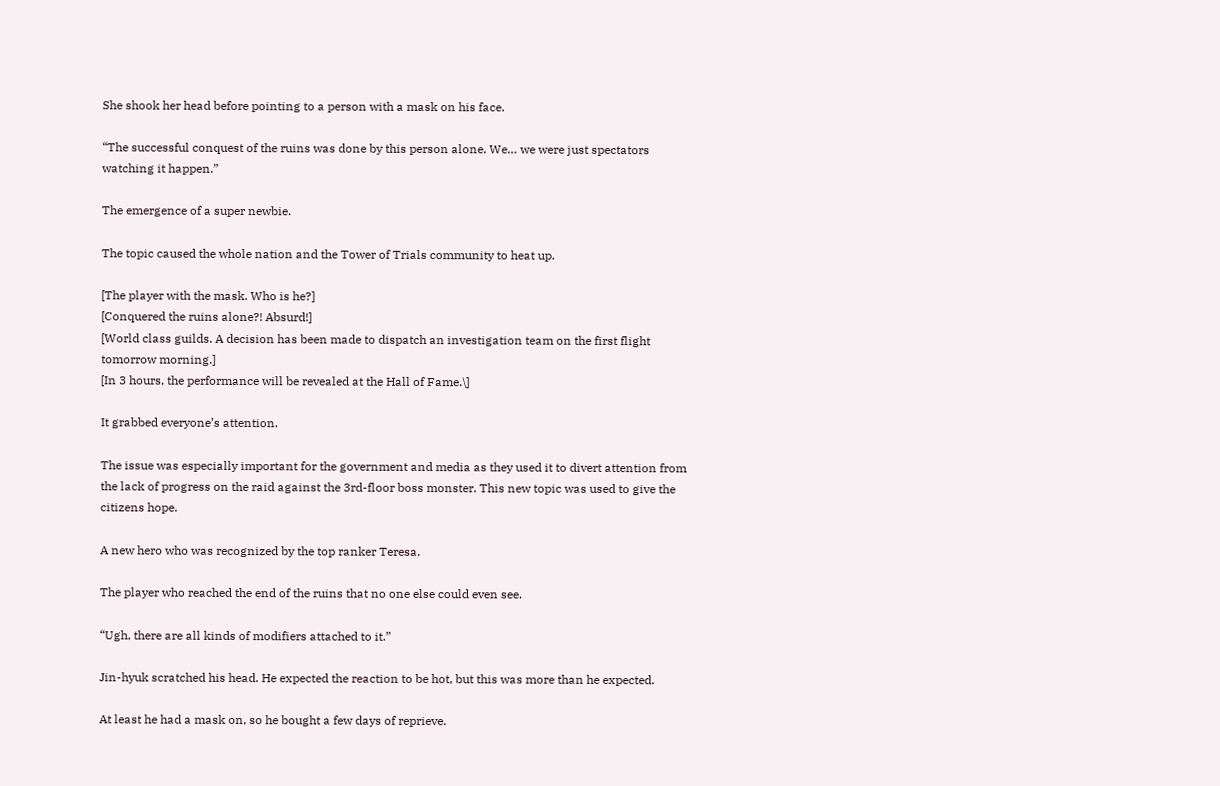She shook her head before pointing to a person with a mask on his face.

“The successful conquest of the ruins was done by this person alone. We… we were just spectators watching it happen.”

The emergence of a super newbie.

The topic caused the whole nation and the Tower of Trials community to heat up.

[The player with the mask. Who is he?]
[Conquered the ruins alone?! Absurd!]
[World class guilds. A decision has been made to dispatch an investigation team on the first flight tomorrow morning.]
[In 3 hours, the performance will be revealed at the Hall of Fame.\]

It grabbed everyone’s attention.

The issue was especially important for the government and media as they used it to divert attention from the lack of progress on the raid against the 3rd-floor boss monster. This new topic was used to give the citizens hope.

A new hero who was recognized by the top ranker Teresa.

The player who reached the end of the ruins that no one else could even see.

“Ugh, there are all kinds of modifiers attached to it.”

Jin-hyuk scratched his head. He expected the reaction to be hot, but this was more than he expected.

At least he had a mask on, so he bought a few days of reprieve.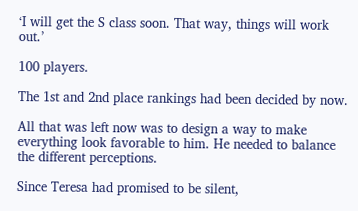‘I will get the S class soon. That way, things will work out.’

100 players.

The 1st and 2nd place rankings had been decided by now.

All that was left now was to design a way to make everything look favorable to him. He needed to balance the different perceptions.

Since Teresa had promised to be silent,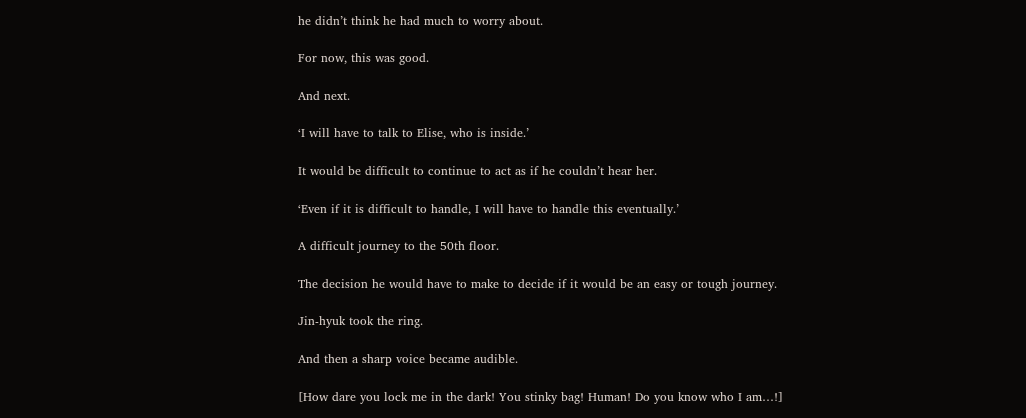he didn’t think he had much to worry about.

For now, this was good.

And next.

‘I will have to talk to Elise, who is inside.’

It would be difficult to continue to act as if he couldn’t hear her.

‘Even if it is difficult to handle, I will have to handle this eventually.’

A difficult journey to the 50th floor.

The decision he would have to make to decide if it would be an easy or tough journey.

Jin-hyuk took the ring.

And then a sharp voice became audible.

[How dare you lock me in the dark! You stinky bag! Human! Do you know who I am…!]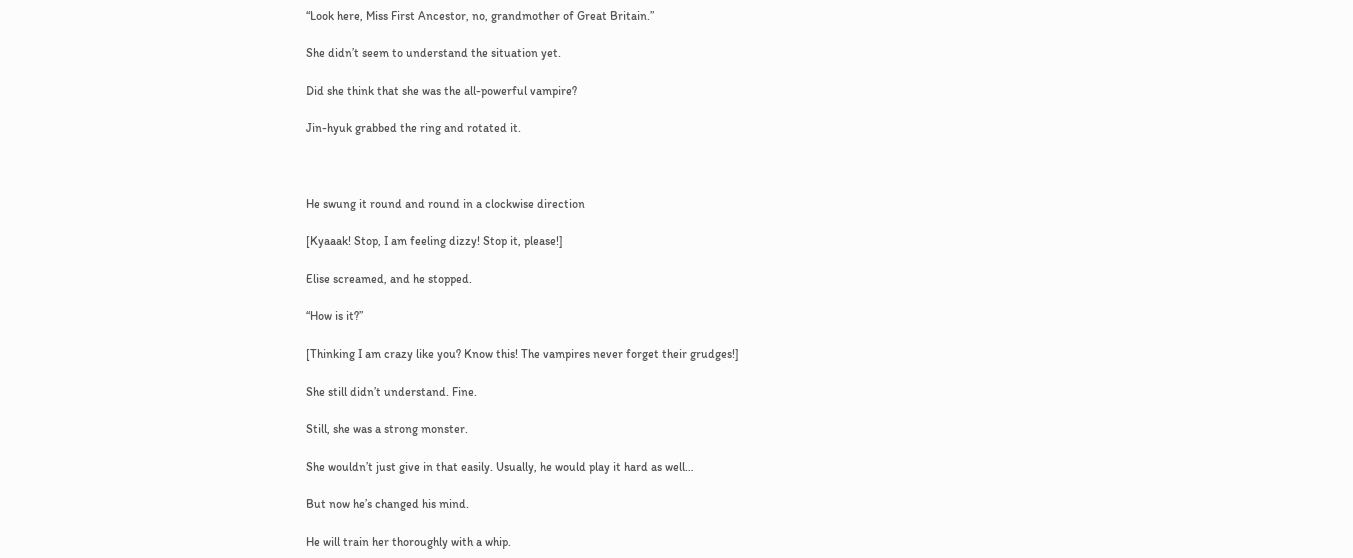“Look here, Miss First Ancestor, no, grandmother of Great Britain.”

She didn’t seem to understand the situation yet.

Did she think that she was the all-powerful vampire?

Jin-hyuk grabbed the ring and rotated it.



He swung it round and round in a clockwise direction

[Kyaaak! Stop, I am feeling dizzy! Stop it, please!]

Elise screamed, and he stopped.

“How is it?”

[Thinking I am crazy like you? Know this! The vampires never forget their grudges!]

She still didn’t understand. Fine.

Still, she was a strong monster.

She wouldn’t just give in that easily. Usually, he would play it hard as well…

But now he’s changed his mind.

He will train her thoroughly with a whip.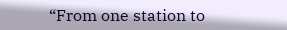“From one station to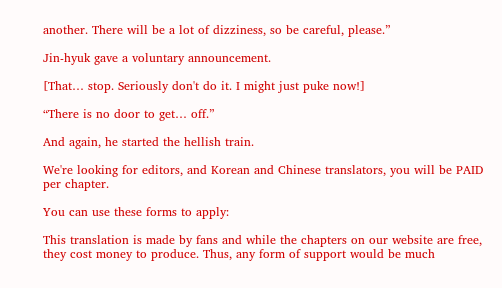another. There will be a lot of dizziness, so be careful, please.”

Jin-hyuk gave a voluntary announcement.

[That… stop. Seriously don't do it. I might just puke now!]

“There is no door to get… off.”

And again, he started the hellish train.

We're looking for editors, and Korean and Chinese translators, you will be PAID per chapter.

You can use these forms to apply:

This translation is made by fans and while the chapters on our website are free, they cost money to produce. Thus, any form of support would be much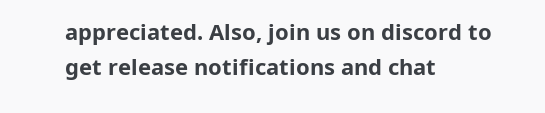appreciated. Also, join us on discord to get release notifications and chat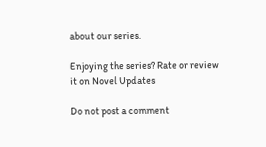about our series.

Enjoying the series? Rate or review it on Novel Updates

Do not post a comment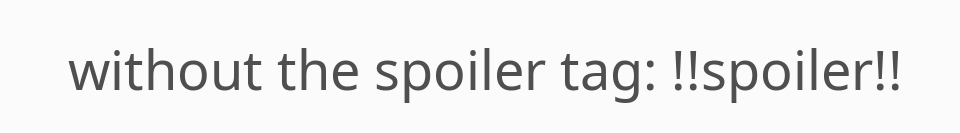without the spoiler tag: !!spoiler!!